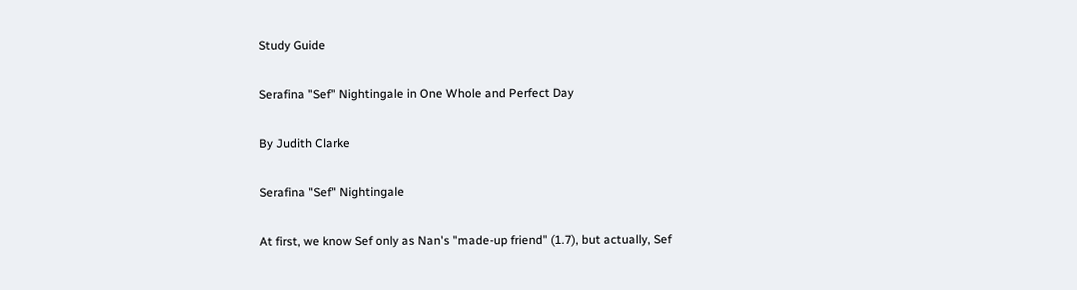Study Guide

Serafina "Sef" Nightingale in One Whole and Perfect Day

By Judith Clarke

Serafina "Sef" Nightingale

At first, we know Sef only as Nan's "made-up friend" (1.7), but actually, Sef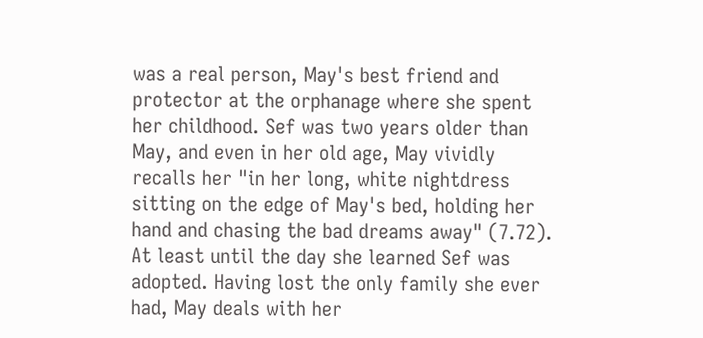was a real person, May's best friend and protector at the orphanage where she spent her childhood. Sef was two years older than May, and even in her old age, May vividly recalls her "in her long, white nightdress sitting on the edge of May's bed, holding her hand and chasing the bad dreams away" (7.72). At least until the day she learned Sef was adopted. Having lost the only family she ever had, May deals with her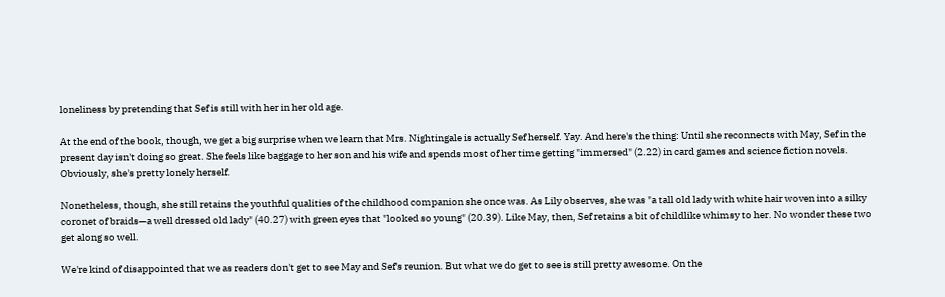loneliness by pretending that Sef is still with her in her old age.

At the end of the book, though, we get a big surprise when we learn that Mrs. Nightingale is actually Sef herself. Yay. And here's the thing: Until she reconnects with May, Sef in the present day isn't doing so great. She feels like baggage to her son and his wife and spends most of her time getting "immersed" (2.22) in card games and science fiction novels. Obviously, she's pretty lonely herself.

Nonetheless, though, she still retains the youthful qualities of the childhood companion she once was. As Lily observes, she was "a tall old lady with white hair woven into a silky coronet of braids—a well dressed old lady" (40.27) with green eyes that "looked so young" (20.39). Like May, then, Sef retains a bit of childlike whimsy to her. No wonder these two get along so well.

We're kind of disappointed that we as readers don't get to see May and Sef's reunion. But what we do get to see is still pretty awesome. On the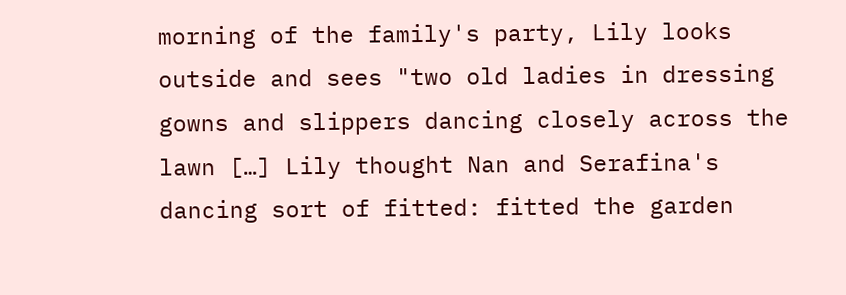morning of the family's party, Lily looks outside and sees "two old ladies in dressing gowns and slippers dancing closely across the lawn […] Lily thought Nan and Serafina's dancing sort of fitted: fitted the garden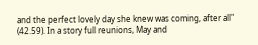and the perfect lovely day she knew was coming, after all" (42.59). In a story full reunions, May and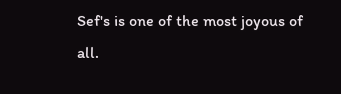Sef's is one of the most joyous of all.